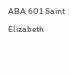ABA 601 Saint Elizabeth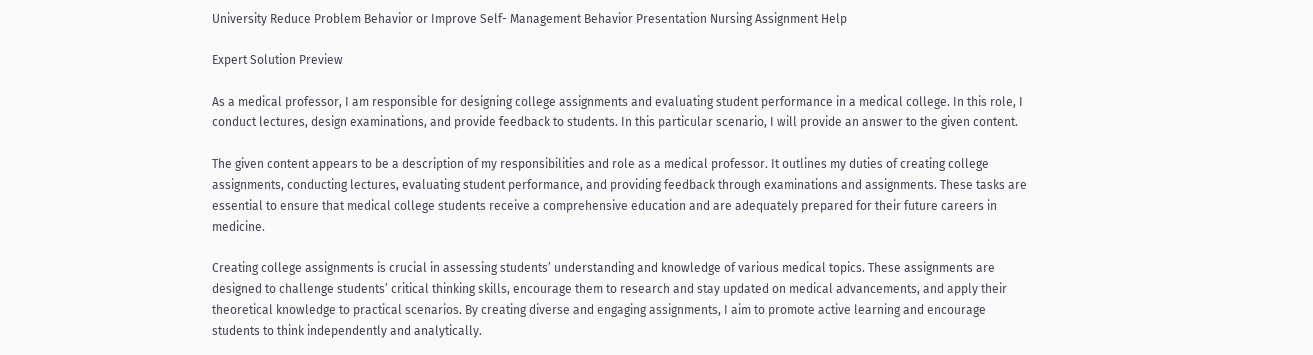University Reduce Problem Behavior or Improve Self- Management Behavior Presentation Nursing Assignment Help

Expert Solution Preview

As a medical professor, I am responsible for designing college assignments and evaluating student performance in a medical college. In this role, I conduct lectures, design examinations, and provide feedback to students. In this particular scenario, I will provide an answer to the given content.

The given content appears to be a description of my responsibilities and role as a medical professor. It outlines my duties of creating college assignments, conducting lectures, evaluating student performance, and providing feedback through examinations and assignments. These tasks are essential to ensure that medical college students receive a comprehensive education and are adequately prepared for their future careers in medicine.

Creating college assignments is crucial in assessing students’ understanding and knowledge of various medical topics. These assignments are designed to challenge students’ critical thinking skills, encourage them to research and stay updated on medical advancements, and apply their theoretical knowledge to practical scenarios. By creating diverse and engaging assignments, I aim to promote active learning and encourage students to think independently and analytically.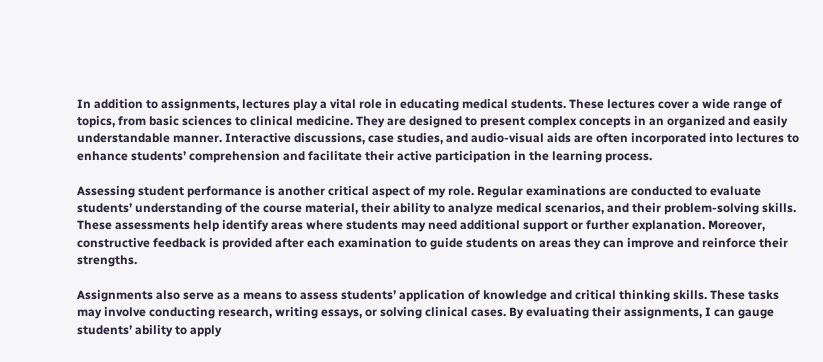In addition to assignments, lectures play a vital role in educating medical students. These lectures cover a wide range of topics, from basic sciences to clinical medicine. They are designed to present complex concepts in an organized and easily understandable manner. Interactive discussions, case studies, and audio-visual aids are often incorporated into lectures to enhance students’ comprehension and facilitate their active participation in the learning process.

Assessing student performance is another critical aspect of my role. Regular examinations are conducted to evaluate students’ understanding of the course material, their ability to analyze medical scenarios, and their problem-solving skills. These assessments help identify areas where students may need additional support or further explanation. Moreover, constructive feedback is provided after each examination to guide students on areas they can improve and reinforce their strengths.

Assignments also serve as a means to assess students’ application of knowledge and critical thinking skills. These tasks may involve conducting research, writing essays, or solving clinical cases. By evaluating their assignments, I can gauge students’ ability to apply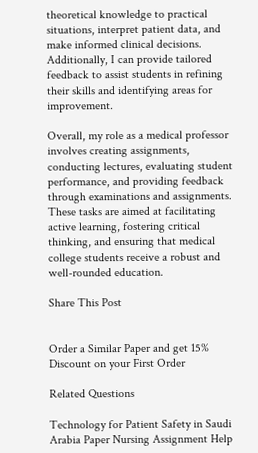theoretical knowledge to practical situations, interpret patient data, and make informed clinical decisions. Additionally, I can provide tailored feedback to assist students in refining their skills and identifying areas for improvement.

Overall, my role as a medical professor involves creating assignments, conducting lectures, evaluating student performance, and providing feedback through examinations and assignments. These tasks are aimed at facilitating active learning, fostering critical thinking, and ensuring that medical college students receive a robust and well-rounded education.

Share This Post


Order a Similar Paper and get 15% Discount on your First Order

Related Questions

Technology for Patient Safety in Saudi Arabia Paper Nursing Assignment Help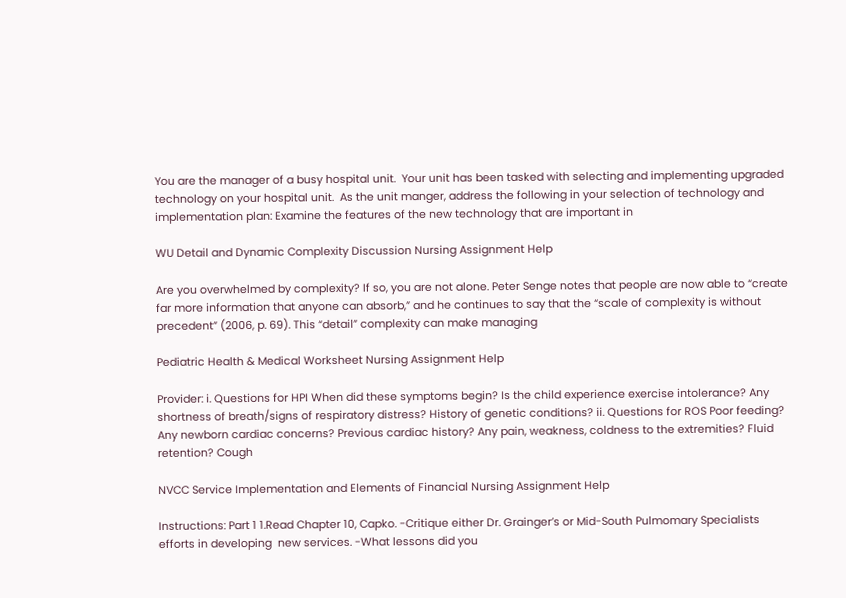You are the manager of a busy hospital unit.  Your unit has been tasked with selecting and implementing upgraded technology on your hospital unit.  As the unit manger, address the following in your selection of technology and implementation plan: Examine the features of the new technology that are important in

WU Detail and Dynamic Complexity Discussion Nursing Assignment Help

Are you overwhelmed by complexity? If so, you are not alone. Peter Senge notes that people are now able to “create far more information that anyone can absorb,” and he continues to say that the “scale of complexity is without precedent” (2006, p. 69). This “detail” complexity can make managing

Pediatric Health & Medical Worksheet Nursing Assignment Help

Provider: i. Questions for HPI When did these symptoms begin? Is the child experience exercise intolerance? Any shortness of breath/signs of respiratory distress? History of genetic conditions? ii. Questions for ROS Poor feeding? Any newborn cardiac concerns? Previous cardiac history? Any pain, weakness, coldness to the extremities? Fluid retention? Cough

NVCC Service Implementation and Elements of Financial Nursing Assignment Help

Instructions: Part 1 1.Read Chapter 10, Capko. -Critique either Dr. Grainger’s or Mid-South Pulmomary Specialists efforts in developing  new services. -What lessons did you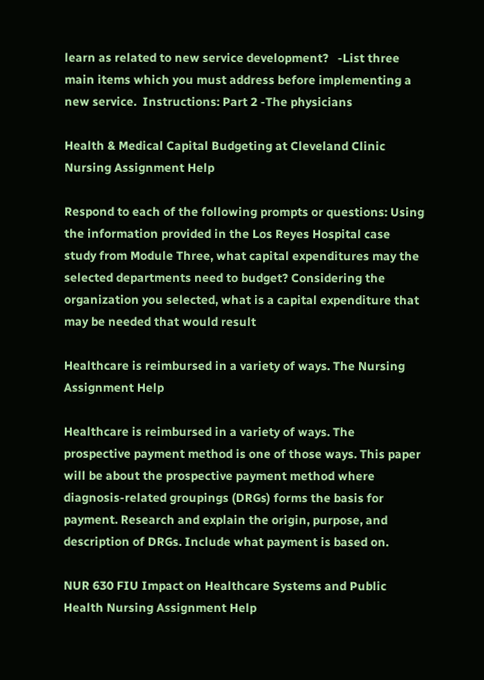learn as related to new service development?   -List three main items which you must address before implementing a new service.  Instructions: Part 2 -The physicians

Health & Medical Capital Budgeting at Cleveland Clinic Nursing Assignment Help

Respond to each of the following prompts or questions: Using the information provided in the Los Reyes Hospital case study from Module Three, what capital expenditures may the selected departments need to budget? Considering the organization you selected, what is a capital expenditure that may be needed that would result

Healthcare is reimbursed in a variety of ways. The Nursing Assignment Help

Healthcare is reimbursed in a variety of ways. The prospective payment method is one of those ways. This paper will be about the prospective payment method where diagnosis-related groupings (DRGs) forms the basis for payment. Research and explain the origin, purpose, and description of DRGs. Include what payment is based on.

NUR 630 FIU Impact on Healthcare Systems and Public Health Nursing Assignment Help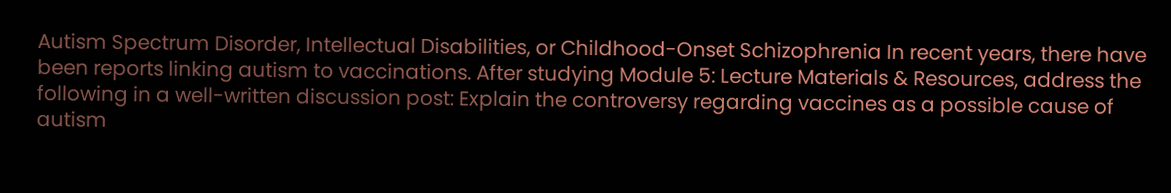Autism Spectrum Disorder, Intellectual Disabilities, or Childhood-Onset Schizophrenia In recent years, there have been reports linking autism to vaccinations. After studying Module 5: Lecture Materials & Resources, address the following in a well-written discussion post: Explain the controversy regarding vaccines as a possible cause of autism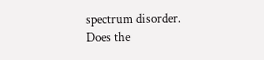spectrum disorder. Does the